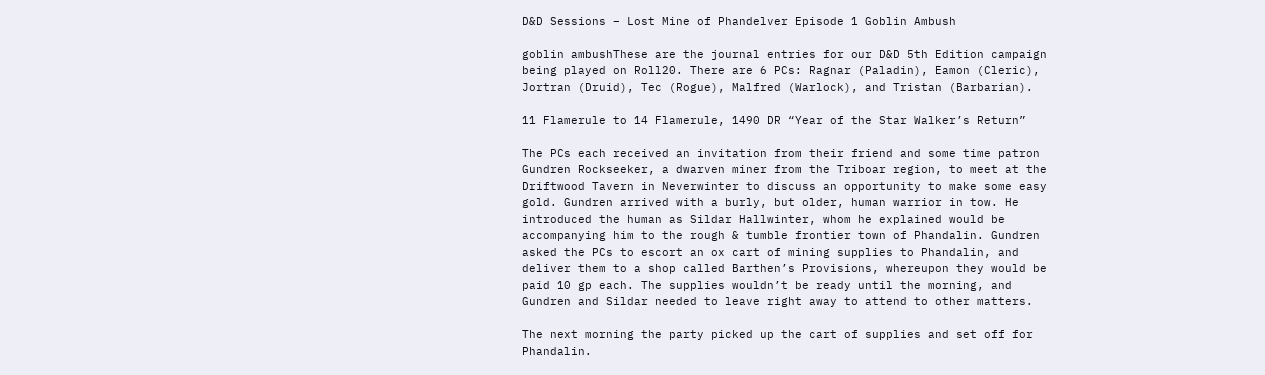D&D Sessions – Lost Mine of Phandelver Episode 1 Goblin Ambush

goblin ambushThese are the journal entries for our D&D 5th Edition campaign being played on Roll20. There are 6 PCs: Ragnar (Paladin), Eamon (Cleric), Jortran (Druid), Tec (Rogue), Malfred (Warlock), and Tristan (Barbarian).

11 Flamerule to 14 Flamerule, 1490 DR “Year of the Star Walker’s Return”

The PCs each received an invitation from their friend and some time patron Gundren Rockseeker, a dwarven miner from the Triboar region, to meet at the Driftwood Tavern in Neverwinter to discuss an opportunity to make some easy gold. Gundren arrived with a burly, but older, human warrior in tow. He introduced the human as Sildar Hallwinter, whom he explained would be accompanying him to the rough & tumble frontier town of Phandalin. Gundren asked the PCs to escort an ox cart of mining supplies to Phandalin, and deliver them to a shop called Barthen’s Provisions, whereupon they would be paid 10 gp each. The supplies wouldn’t be ready until the morning, and Gundren and Sildar needed to leave right away to attend to other matters.

The next morning the party picked up the cart of supplies and set off for Phandalin.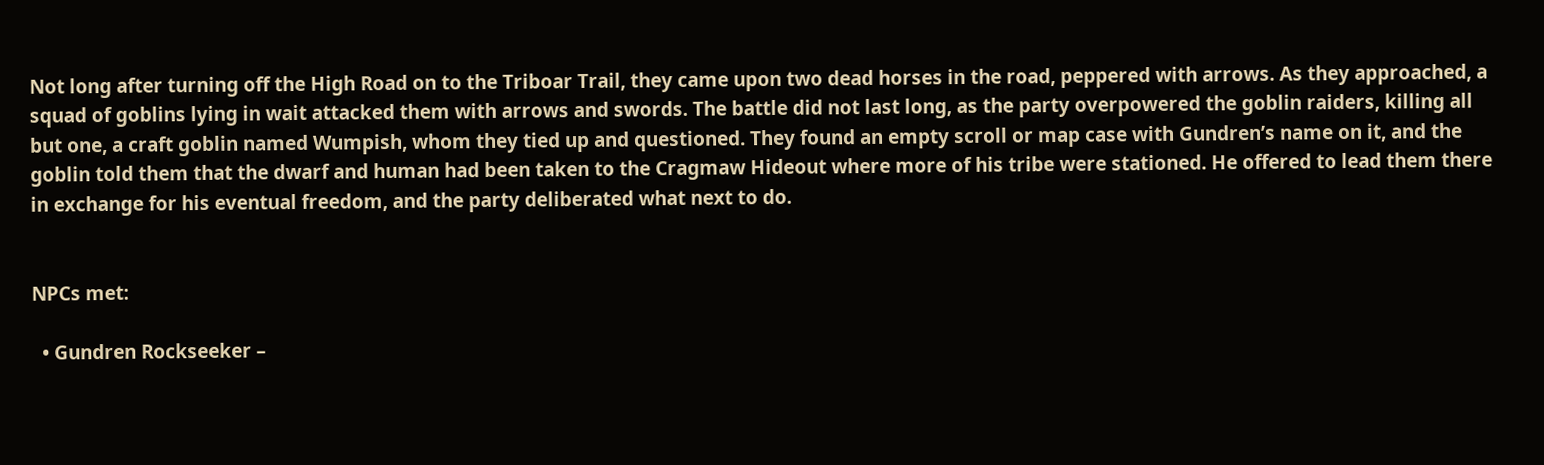Not long after turning off the High Road on to the Triboar Trail, they came upon two dead horses in the road, peppered with arrows. As they approached, a squad of goblins lying in wait attacked them with arrows and swords. The battle did not last long, as the party overpowered the goblin raiders, killing all but one, a craft goblin named Wumpish, whom they tied up and questioned. They found an empty scroll or map case with Gundren’s name on it, and the goblin told them that the dwarf and human had been taken to the Cragmaw Hideout where more of his tribe were stationed. He offered to lead them there in exchange for his eventual freedom, and the party deliberated what next to do.


NPCs met:

  • Gundren Rockseeker –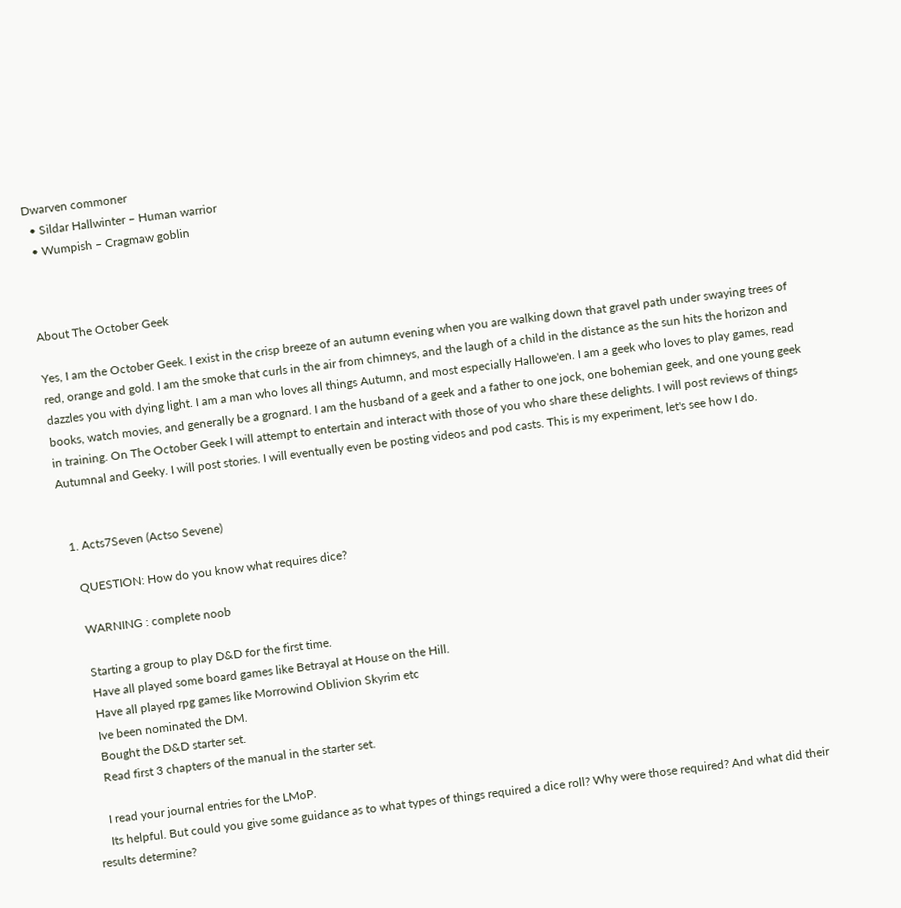Dwarven commoner
  • Sildar Hallwinter – Human warrior
  • Wumpish – Cragmaw goblin



About The October Geek

Yes, I am the October Geek. I exist in the crisp breeze of an autumn evening when you are walking down that gravel path under swaying trees of red, orange and gold. I am the smoke that curls in the air from chimneys, and the laugh of a child in the distance as the sun hits the horizon and dazzles you with dying light. I am a man who loves all things Autumn, and most especially Hallowe'en. I am a geek who loves to play games, read books, watch movies, and generally be a grognard. I am the husband of a geek and a father to one jock, one bohemian geek, and one young geek in training. On The October Geek I will attempt to entertain and interact with those of you who share these delights. I will post reviews of things Autumnal and Geeky. I will post stories. I will eventually even be posting videos and pod casts. This is my experiment, let's see how I do.


  1. Acts7Seven (Actso Sevene)

    QUESTION: How do you know what requires dice?

    WARNING : complete noob

    Starting a group to play D&D for the first time.
    Have all played some board games like Betrayal at House on the Hill.
    Have all played rpg games like Morrowind Oblivion Skyrim etc
    Ive been nominated the DM.
    Bought the D&D starter set.
    Read first 3 chapters of the manual in the starter set.

    I read your journal entries for the LMoP.
    Its helpful. But could you give some guidance as to what types of things required a dice roll? Why were those required? And what did their results determine?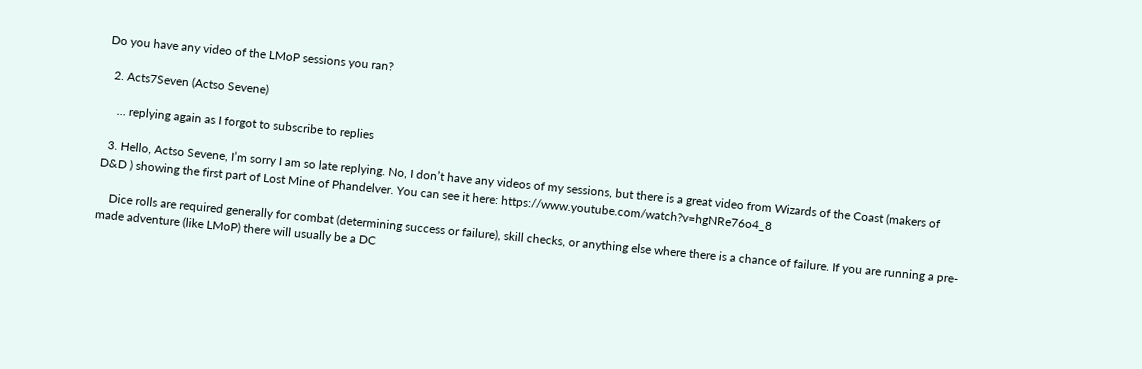Do you have any video of the LMoP sessions you ran?

  2. Acts7Seven (Actso Sevene)

    … replying again as I forgot to subscribe to replies

  3. Hello, Actso Sevene, I’m sorry I am so late replying. No, I don’t have any videos of my sessions, but there is a great video from Wizards of the Coast (makers of D&D ) showing the first part of Lost Mine of Phandelver. You can see it here: https://www.youtube.com/watch?v=hgNRe76o4_8

    Dice rolls are required generally for combat (determining success or failure), skill checks, or anything else where there is a chance of failure. If you are running a pre-made adventure (like LMoP) there will usually be a DC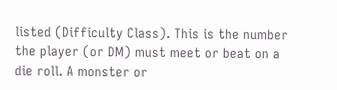listed (Difficulty Class). This is the number the player (or DM) must meet or beat on a die roll. A monster or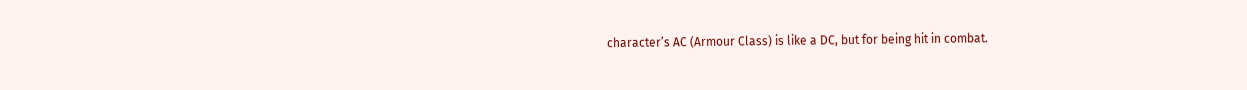character’s AC (Armour Class) is like a DC, but for being hit in combat.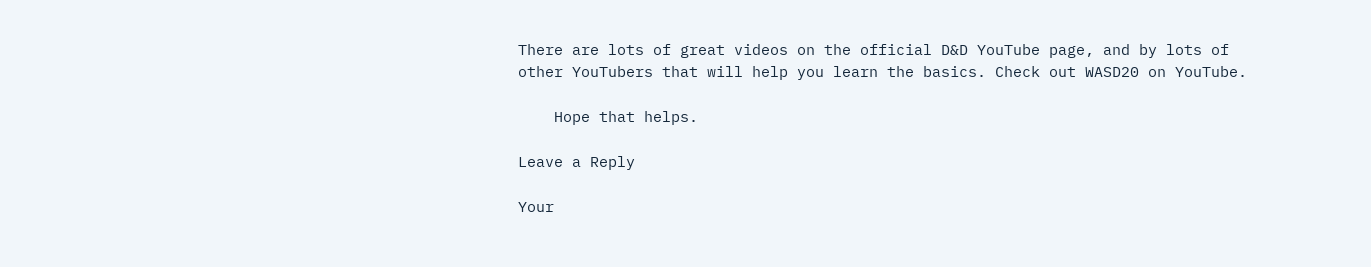There are lots of great videos on the official D&D YouTube page, and by lots of other YouTubers that will help you learn the basics. Check out WASD20 on YouTube.

    Hope that helps.

Leave a Reply

Your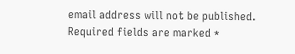email address will not be published. Required fields are marked *